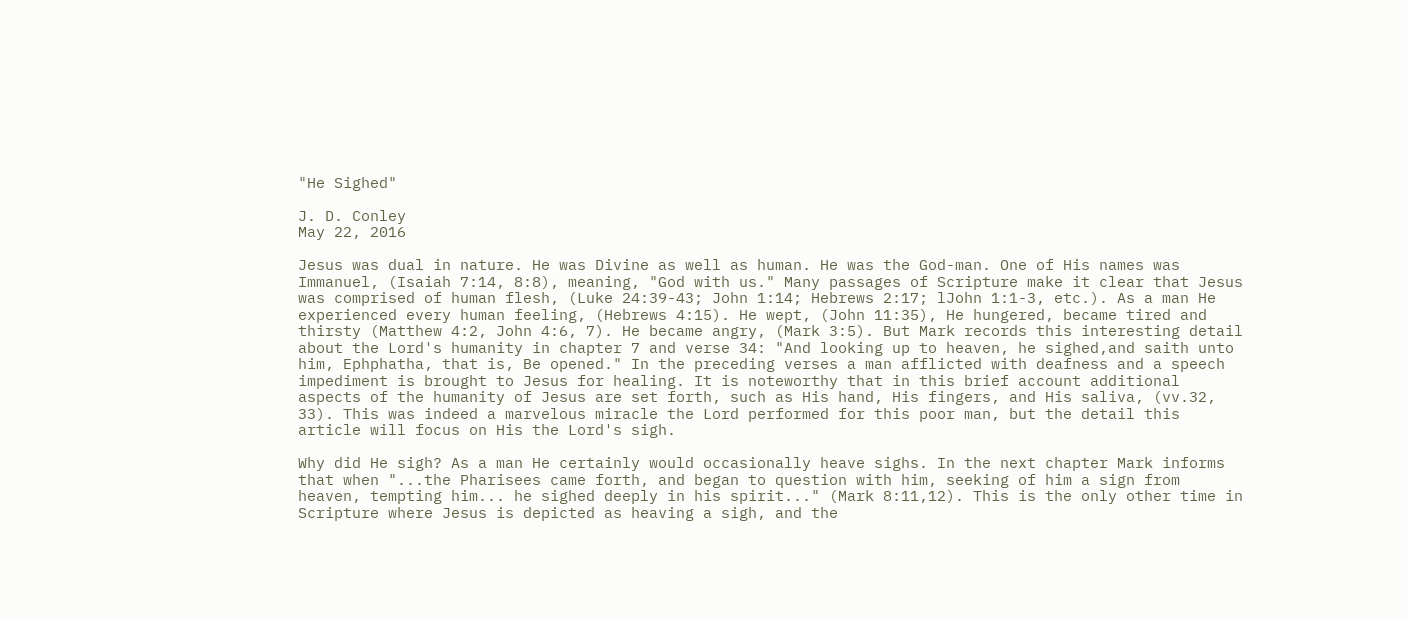"He Sighed"

J. D. Conley
May 22, 2016

Jesus was dual in nature. He was Divine as well as human. He was the God-man. One of His names was Immanuel, (Isaiah 7:14, 8:8), meaning, "God with us." Many passages of Scripture make it clear that Jesus was comprised of human flesh, (Luke 24:39-43; John 1:14; Hebrews 2:17; lJohn 1:1-3, etc.). As a man He experienced every human feeling, (Hebrews 4:15). He wept, (John 11:35), He hungered, became tired and thirsty (Matthew 4:2, John 4:6, 7). He became angry, (Mark 3:5). But Mark records this interesting detail about the Lord's humanity in chapter 7 and verse 34: "And looking up to heaven, he sighed,and saith unto him, Ephphatha, that is, Be opened." In the preceding verses a man afflicted with deafness and a speech impediment is brought to Jesus for healing. It is noteworthy that in this brief account additional aspects of the humanity of Jesus are set forth, such as His hand, His fingers, and His saliva, (vv.32, 33). This was indeed a marvelous miracle the Lord performed for this poor man, but the detail this article will focus on His the Lord's sigh.

Why did He sigh? As a man He certainly would occasionally heave sighs. In the next chapter Mark informs that when "...the Pharisees came forth, and began to question with him, seeking of him a sign from heaven, tempting him... he sighed deeply in his spirit..." (Mark 8:11,12). This is the only other time in Scripture where Jesus is depicted as heaving a sigh, and the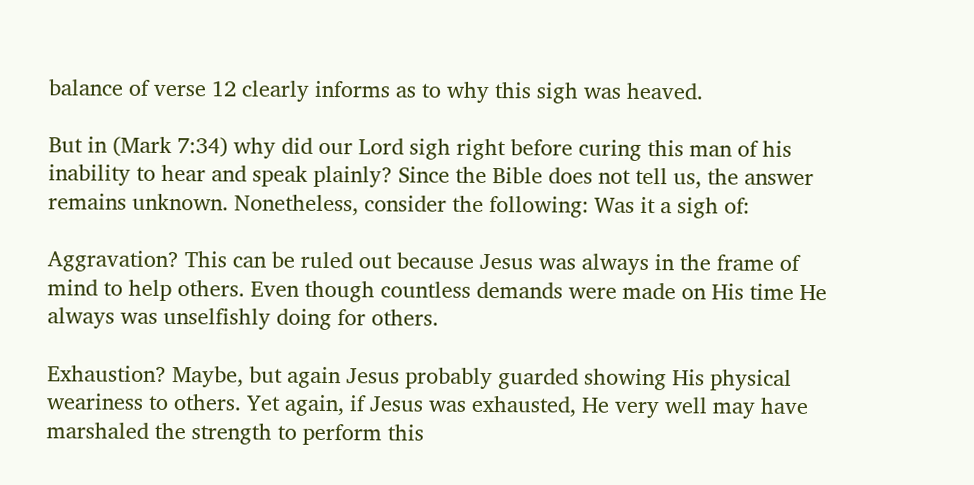balance of verse 12 clearly informs as to why this sigh was heaved.

But in (Mark 7:34) why did our Lord sigh right before curing this man of his inability to hear and speak plainly? Since the Bible does not tell us, the answer remains unknown. Nonetheless, consider the following: Was it a sigh of:

Aggravation? This can be ruled out because Jesus was always in the frame of mind to help others. Even though countless demands were made on His time He always was unselfishly doing for others.

Exhaustion? Maybe, but again Jesus probably guarded showing His physical weariness to others. Yet again, if Jesus was exhausted, He very well may have marshaled the strength to perform this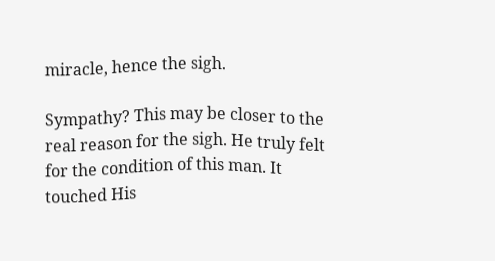miracle, hence the sigh.

Sympathy? This may be closer to the real reason for the sigh. He truly felt for the condition of this man. It touched His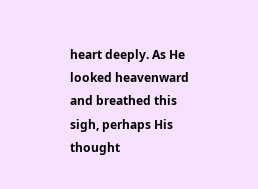heart deeply. As He looked heavenward and breathed this sigh, perhaps His thought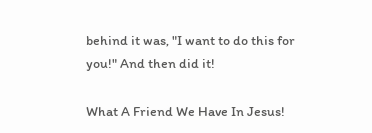behind it was, "I want to do this for you!" And then did it!

What A Friend We Have In Jesus!